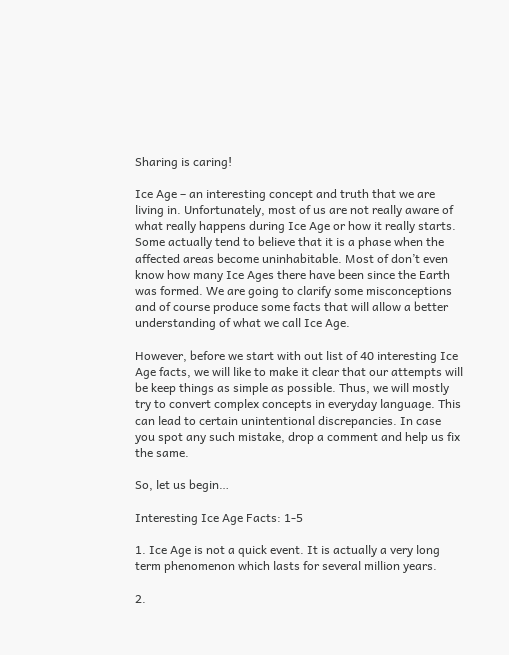Sharing is caring!

Ice Age – an interesting concept and truth that we are living in. Unfortunately, most of us are not really aware of what really happens during Ice Age or how it really starts. Some actually tend to believe that it is a phase when the affected areas become uninhabitable. Most of don’t even know how many Ice Ages there have been since the Earth was formed. We are going to clarify some misconceptions and of course produce some facts that will allow a better understanding of what we call Ice Age.

However, before we start with out list of 40 interesting Ice Age facts, we will like to make it clear that our attempts will be keep things as simple as possible. Thus, we will mostly try to convert complex concepts in everyday language. This can lead to certain unintentional discrepancies. In case you spot any such mistake, drop a comment and help us fix the same.

So, let us begin…

Interesting Ice Age Facts: 1-5

1. Ice Age is not a quick event. It is actually a very long term phenomenon which lasts for several million years.

2.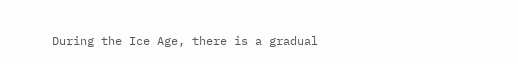During the Ice Age, there is a gradual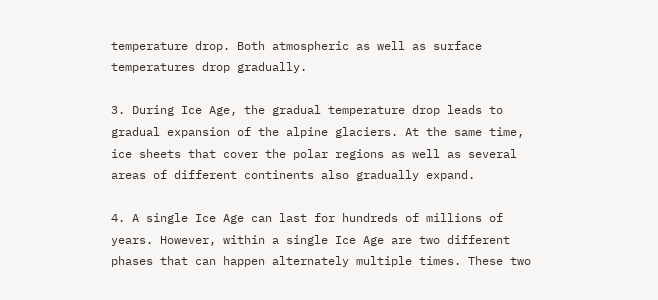temperature drop. Both atmospheric as well as surface temperatures drop gradually.

3. During Ice Age, the gradual temperature drop leads to gradual expansion of the alpine glaciers. At the same time, ice sheets that cover the polar regions as well as several areas of different continents also gradually expand.

4. A single Ice Age can last for hundreds of millions of years. However, within a single Ice Age are two different phases that can happen alternately multiple times. These two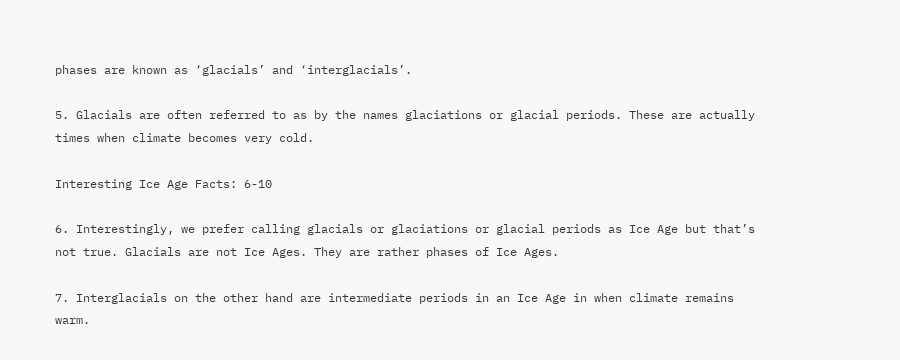phases are known as ‘glacials’ and ‘interglacials’.

5. Glacials are often referred to as by the names glaciations or glacial periods. These are actually times when climate becomes very cold.

Interesting Ice Age Facts: 6-10

6. Interestingly, we prefer calling glacials or glaciations or glacial periods as Ice Age but that’s not true. Glacials are not Ice Ages. They are rather phases of Ice Ages.

7. Interglacials on the other hand are intermediate periods in an Ice Age in when climate remains warm.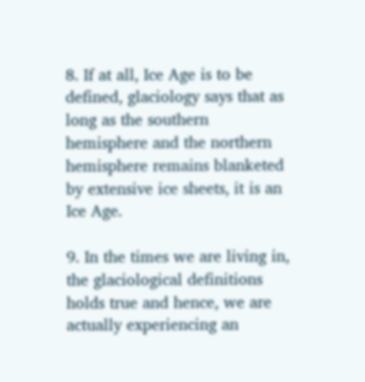8. If at all, Ice Age is to be defined, glaciology says that as long as the southern hemisphere and the northern hemisphere remains blanketed by extensive ice sheets, it is an Ice Age.

9. In the times we are living in, the glaciological definitions holds true and hence, we are actually experiencing an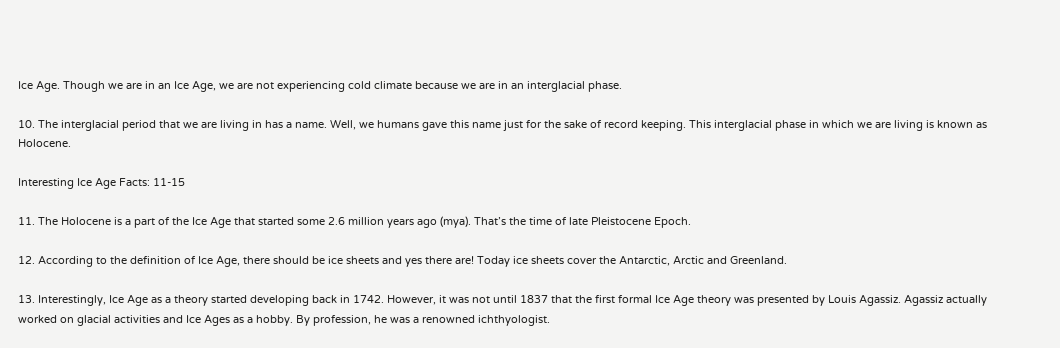Ice Age. Though we are in an Ice Age, we are not experiencing cold climate because we are in an interglacial phase.

10. The interglacial period that we are living in has a name. Well, we humans gave this name just for the sake of record keeping. This interglacial phase in which we are living is known as Holocene.

Interesting Ice Age Facts: 11-15

11. The Holocene is a part of the Ice Age that started some 2.6 million years ago (mya). That’s the time of late Pleistocene Epoch.

12. According to the definition of Ice Age, there should be ice sheets and yes there are! Today ice sheets cover the Antarctic, Arctic and Greenland.

13. Interestingly, Ice Age as a theory started developing back in 1742. However, it was not until 1837 that the first formal Ice Age theory was presented by Louis Agassiz. Agassiz actually worked on glacial activities and Ice Ages as a hobby. By profession, he was a renowned ichthyologist.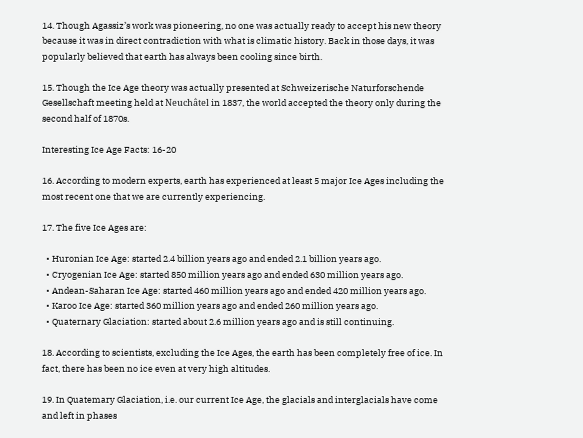14. Though Agassiz’s work was pioneering, no one was actually ready to accept his new theory because it was in direct contradiction with what is climatic history. Back in those days, it was popularly believed that earth has always been cooling since birth.

15. Though the Ice Age theory was actually presented at Schweizerische Naturforschende Gesellschaft meeting held at Neuchâtel in 1837, the world accepted the theory only during the second half of 1870s.

Interesting Ice Age Facts: 16-20

16. According to modern experts, earth has experienced at least 5 major Ice Ages including the most recent one that we are currently experiencing.

17. The five Ice Ages are:

  • Huronian Ice Age: started 2.4 billion years ago and ended 2.1 billion years ago.
  • Cryogenian Ice Age: started 850 million years ago and ended 630 million years ago.
  • Andean-Saharan Ice Age: started 460 million years ago and ended 420 million years ago.
  • Karoo Ice Age: started 360 million years ago and ended 260 million years ago.
  • Quaternary Glaciation: started about 2.6 million years ago and is still continuing.

18. According to scientists, excluding the Ice Ages, the earth has been completely free of ice. In fact, there has been no ice even at very high altitudes.

19. In Quatemary Glaciation, i.e. our current Ice Age, the glacials and interglacials have come and left in phases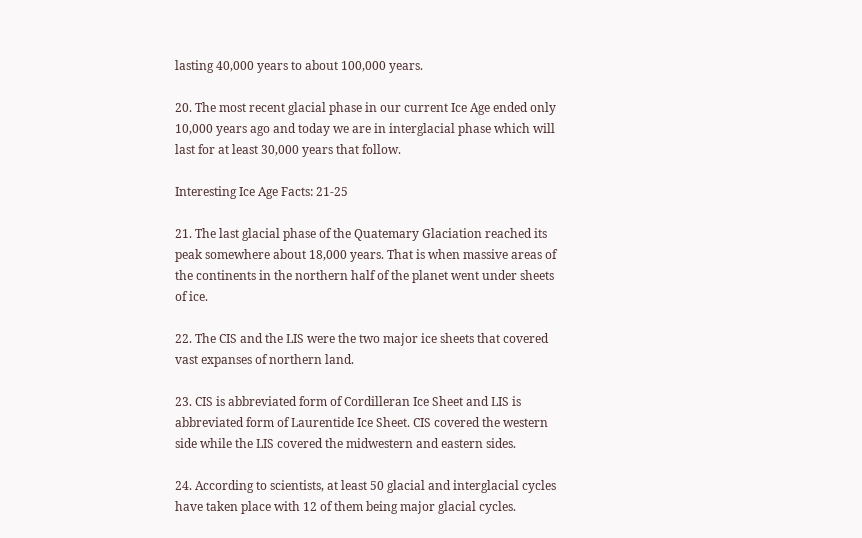lasting 40,000 years to about 100,000 years.

20. The most recent glacial phase in our current Ice Age ended only 10,000 years ago and today we are in interglacial phase which will last for at least 30,000 years that follow.

Interesting Ice Age Facts: 21-25

21. The last glacial phase of the Quatemary Glaciation reached its peak somewhere about 18,000 years. That is when massive areas of the continents in the northern half of the planet went under sheets of ice.

22. The CIS and the LIS were the two major ice sheets that covered vast expanses of northern land.

23. CIS is abbreviated form of Cordilleran Ice Sheet and LIS is abbreviated form of Laurentide Ice Sheet. CIS covered the western side while the LIS covered the midwestern and eastern sides.

24. According to scientists, at least 50 glacial and interglacial cycles have taken place with 12 of them being major glacial cycles.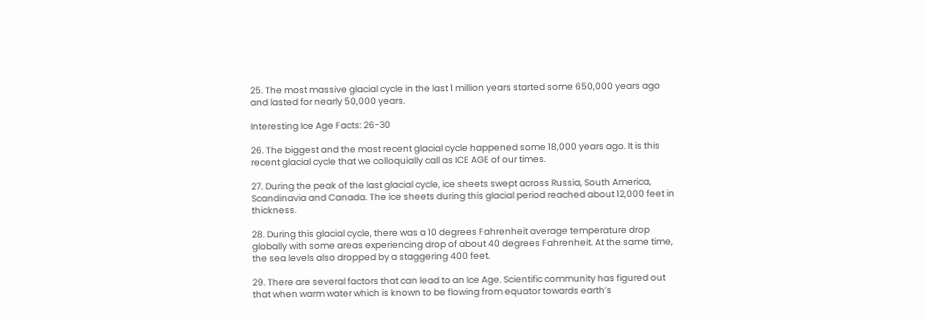25. The most massive glacial cycle in the last 1 million years started some 650,000 years ago and lasted for nearly 50,000 years.

Interesting Ice Age Facts: 26-30

26. The biggest and the most recent glacial cycle happened some 18,000 years ago. It is this recent glacial cycle that we colloquially call as ICE AGE of our times.

27. During the peak of the last glacial cycle, ice sheets swept across Russia, South America, Scandinavia and Canada. The ice sheets during this glacial period reached about 12,000 feet in thickness.

28. During this glacial cycle, there was a 10 degrees Fahrenheit average temperature drop globally with some areas experiencing drop of about 40 degrees Fahrenheit. At the same time, the sea levels also dropped by a staggering 400 feet.

29. There are several factors that can lead to an Ice Age. Scientific community has figured out that when warm water which is known to be flowing from equator towards earth’s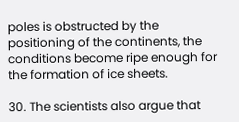poles is obstructed by the positioning of the continents, the conditions become ripe enough for the formation of ice sheets.

30. The scientists also argue that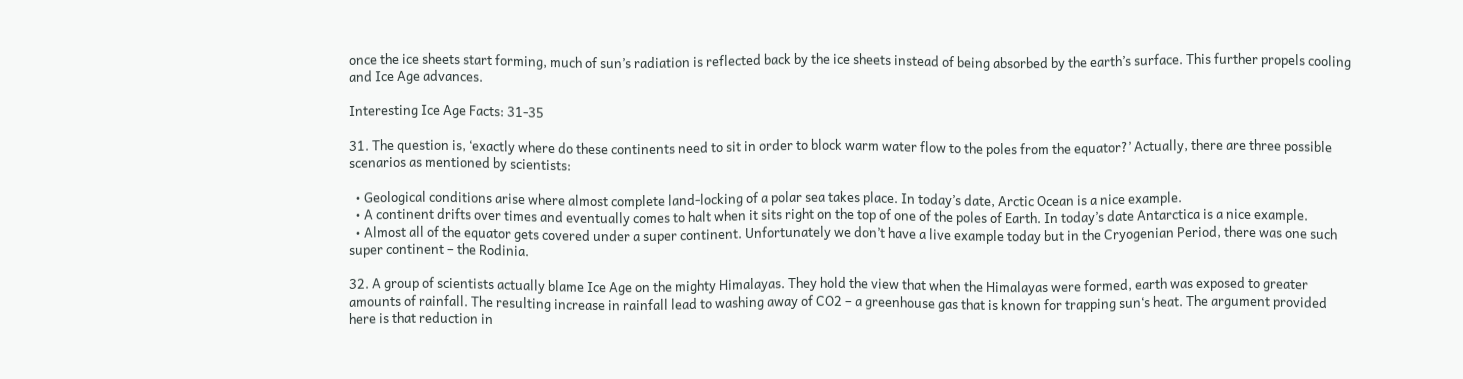once the ice sheets start forming, much of sun’s radiation is reflected back by the ice sheets instead of being absorbed by the earth’s surface. This further propels cooling and Ice Age advances.

Interesting Ice Age Facts: 31-35

31. The question is, ‘exactly where do these continents need to sit in order to block warm water flow to the poles from the equator?’ Actually, there are three possible scenarios as mentioned by scientists:

  • Geological conditions arise where almost complete land-locking of a polar sea takes place. In today’s date, Arctic Ocean is a nice example.
  • A continent drifts over times and eventually comes to halt when it sits right on the top of one of the poles of Earth. In today’s date Antarctica is a nice example.
  • Almost all of the equator gets covered under a super continent. Unfortunately we don’t have a live example today but in the Cryogenian Period, there was one such super continent – the Rodinia.

32. A group of scientists actually blame Ice Age on the mighty Himalayas. They hold the view that when the Himalayas were formed, earth was exposed to greater amounts of rainfall. The resulting increase in rainfall lead to washing away of CO2 – a greenhouse gas that is known for trapping sun‘s heat. The argument provided here is that reduction in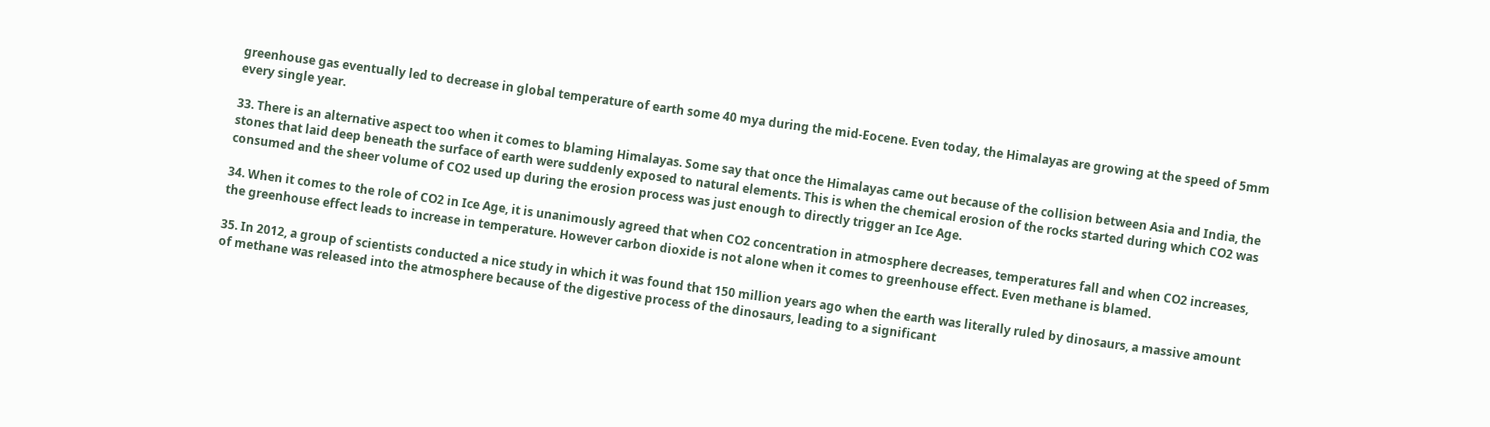greenhouse gas eventually led to decrease in global temperature of earth some 40 mya during the mid-Eocene. Even today, the Himalayas are growing at the speed of 5mm every single year.

33. There is an alternative aspect too when it comes to blaming Himalayas. Some say that once the Himalayas came out because of the collision between Asia and India, the stones that laid deep beneath the surface of earth were suddenly exposed to natural elements. This is when the chemical erosion of the rocks started during which CO2 was consumed and the sheer volume of CO2 used up during the erosion process was just enough to directly trigger an Ice Age.

34. When it comes to the role of CO2 in Ice Age, it is unanimously agreed that when CO2 concentration in atmosphere decreases, temperatures fall and when CO2 increases, the greenhouse effect leads to increase in temperature. However carbon dioxide is not alone when it comes to greenhouse effect. Even methane is blamed.

35. In 2012, a group of scientists conducted a nice study in which it was found that 150 million years ago when the earth was literally ruled by dinosaurs, a massive amount of methane was released into the atmosphere because of the digestive process of the dinosaurs, leading to a significant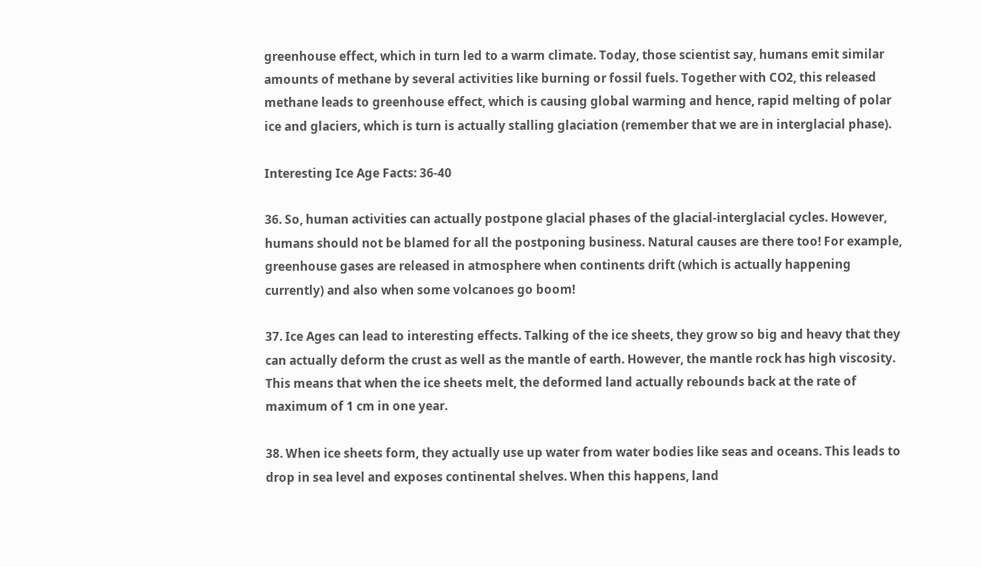greenhouse effect, which in turn led to a warm climate. Today, those scientist say, humans emit similar amounts of methane by several activities like burning or fossil fuels. Together with CO2, this released methane leads to greenhouse effect, which is causing global warming and hence, rapid melting of polar ice and glaciers, which is turn is actually stalling glaciation (remember that we are in interglacial phase).

Interesting Ice Age Facts: 36-40

36. So, human activities can actually postpone glacial phases of the glacial-interglacial cycles. However, humans should not be blamed for all the postponing business. Natural causes are there too! For example, greenhouse gases are released in atmosphere when continents drift (which is actually happening currently) and also when some volcanoes go boom!

37. Ice Ages can lead to interesting effects. Talking of the ice sheets, they grow so big and heavy that they can actually deform the crust as well as the mantle of earth. However, the mantle rock has high viscosity. This means that when the ice sheets melt, the deformed land actually rebounds back at the rate of maximum of 1 cm in one year.

38. When ice sheets form, they actually use up water from water bodies like seas and oceans. This leads to drop in sea level and exposes continental shelves. When this happens, land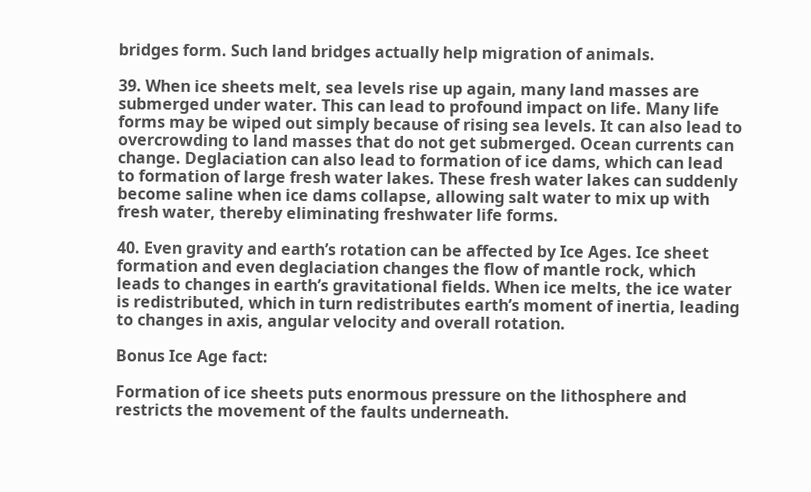bridges form. Such land bridges actually help migration of animals.

39. When ice sheets melt, sea levels rise up again, many land masses are submerged under water. This can lead to profound impact on life. Many life forms may be wiped out simply because of rising sea levels. It can also lead to overcrowding to land masses that do not get submerged. Ocean currents can change. Deglaciation can also lead to formation of ice dams, which can lead to formation of large fresh water lakes. These fresh water lakes can suddenly become saline when ice dams collapse, allowing salt water to mix up with fresh water, thereby eliminating freshwater life forms.

40. Even gravity and earth’s rotation can be affected by Ice Ages. Ice sheet formation and even deglaciation changes the flow of mantle rock, which leads to changes in earth’s gravitational fields. When ice melts, the ice water is redistributed, which in turn redistributes earth’s moment of inertia, leading to changes in axis, angular velocity and overall rotation.

Bonus Ice Age fact:

Formation of ice sheets puts enormous pressure on the lithosphere and restricts the movement of the faults underneath.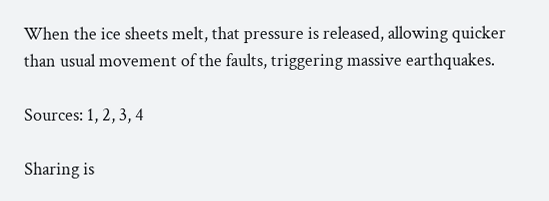When the ice sheets melt, that pressure is released, allowing quicker than usual movement of the faults, triggering massive earthquakes.

Sources: 1, 2, 3, 4

Sharing is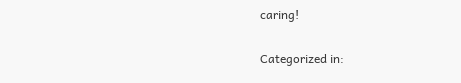caring!

Categorized in: